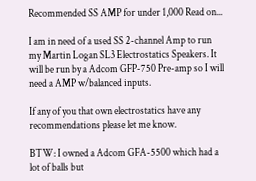Recommended SS AMP for under 1,000 Read on...

I am in need of a used SS 2-channel Amp to run my Martin Logan SL3 Electrostatics Speakers. It will be run by a Adcom GFP-750 Pre-amp so I will need a AMP w/balanced inputs.

If any of you that own electrostatics have any recommendations please let me know.

BTW: I owned a Adcom GFA-5500 which had a lot of balls but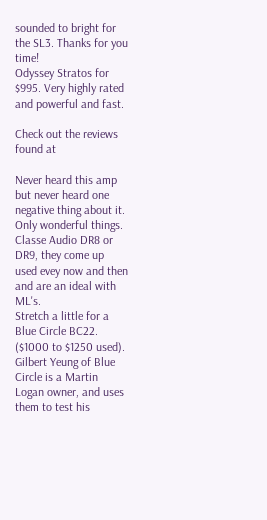sounded to bright for the SL3. Thanks for you time!
Odyssey Stratos for $995. Very highly rated and powerful and fast.

Check out the reviews found at

Never heard this amp but never heard one negative thing about it. Only wonderful things.
Classe Audio DR8 or DR9, they come up used evey now and then and are an ideal with ML's.
Stretch a little for a Blue Circle BC22. ($1000 to $1250 used). Gilbert Yeung of Blue Circle is a Martin Logan owner, and uses them to test his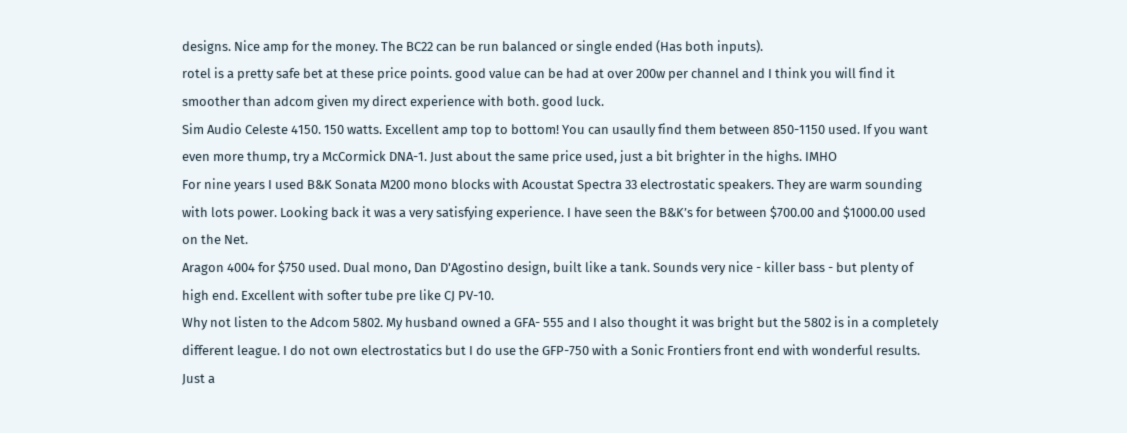designs. Nice amp for the money. The BC22 can be run balanced or single ended (Has both inputs).
rotel is a pretty safe bet at these price points. good value can be had at over 200w per channel and I think you will find it smoother than adcom given my direct experience with both. good luck.
Sim Audio Celeste 4150. 150 watts. Excellent amp top to bottom! You can usaully find them between 850-1150 used. If you want even more thump, try a McCormick DNA-1. Just about the same price used, just a bit brighter in the highs. IMHO
For nine years I used B&K Sonata M200 mono blocks with Acoustat Spectra 33 electrostatic speakers. They are warm sounding with lots power. Looking back it was a very satisfying experience. I have seen the B&K’s for between $700.00 and $1000.00 used on the Net.
Aragon 4004 for $750 used. Dual mono, Dan D'Agostino design, built like a tank. Sounds very nice - killer bass - but plenty of high end. Excellent with softer tube pre like CJ PV-10.
Why not listen to the Adcom 5802. My husband owned a GFA- 555 and I also thought it was bright but the 5802 is in a completely different league. I do not own electrostatics but I do use the GFP-750 with a Sonic Frontiers front end with wonderful results. Just a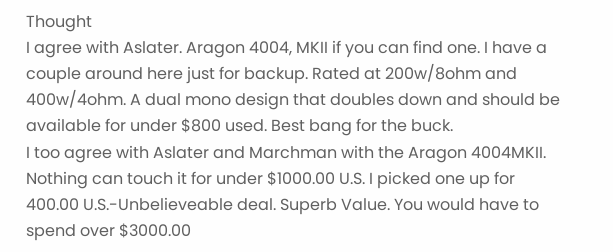Thought
I agree with Aslater. Aragon 4004, MKII if you can find one. I have a couple around here just for backup. Rated at 200w/8ohm and 400w/4ohm. A dual mono design that doubles down and should be available for under $800 used. Best bang for the buck.
I too agree with Aslater and Marchman with the Aragon 4004MKII. Nothing can touch it for under $1000.00 U.S. I picked one up for 400.00 U.S.-Unbelieveable deal. Superb Value. You would have to spend over $3000.00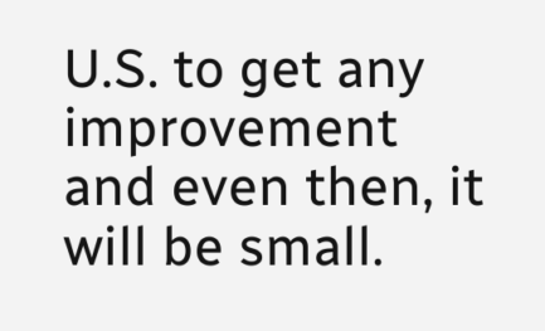U.S. to get any improvement and even then, it will be small.